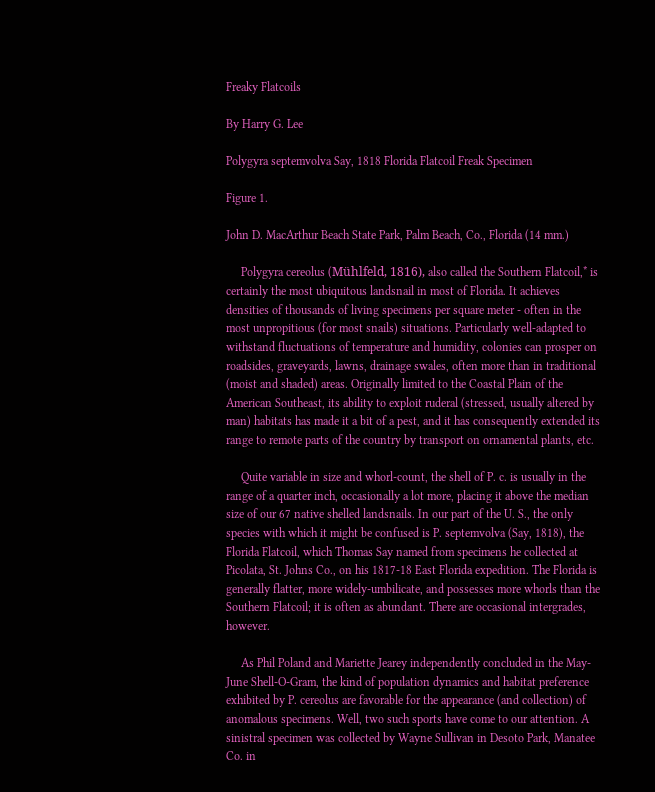Freaky Flatcoils

By Harry G. Lee

Polygyra septemvolva Say, 1818 Florida Flatcoil Freak Specimen

Figure 1.

John D. MacArthur Beach State Park, Palm Beach, Co., Florida (14 mm.)

     Polygyra cereolus (Mühlfeld, 1816), also called the Southern Flatcoil,* is certainly the most ubiquitous landsnail in most of Florida. It achieves densities of thousands of living specimens per square meter - often in the most unpropitious (for most snails) situations. Particularly well-adapted to withstand fluctuations of temperature and humidity, colonies can prosper on roadsides, graveyards, lawns, drainage swales, often more than in traditional (moist and shaded) areas. Originally limited to the Coastal Plain of the American Southeast, its ability to exploit ruderal (stressed, usually altered by man) habitats has made it a bit of a pest, and it has consequently extended its range to remote parts of the country by transport on ornamental plants, etc.

     Quite variable in size and whorl-count, the shell of P. c. is usually in the range of a quarter inch, occasionally a lot more, placing it above the median size of our 67 native shelled landsnails. In our part of the U. S., the only species with which it might be confused is P. septemvolva (Say, 1818), the Florida Flatcoil, which Thomas Say named from specimens he collected at Picolata, St. Johns Co., on his 1817-18 East Florida expedition. The Florida is generally flatter, more widely-umbilicate, and possesses more whorls than the Southern Flatcoil; it is often as abundant. There are occasional intergrades, however.

     As Phil Poland and Mariette Jearey independently concluded in the May-June Shell-O-Gram, the kind of population dynamics and habitat preference exhibited by P. cereolus are favorable for the appearance (and collection) of anomalous specimens. Well, two such sports have come to our attention. A sinistral specimen was collected by Wayne Sullivan in Desoto Park, Manatee Co. in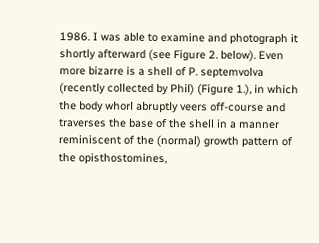1986. I was able to examine and photograph it shortly afterward (see Figure 2. below). Even more bizarre is a shell of P. septemvolva (recently collected by Phil) (Figure 1.), in which the body whorl abruptly veers off-course and traverses the base of the shell in a manner reminiscent of the (normal) growth pattern of the opisthostomines,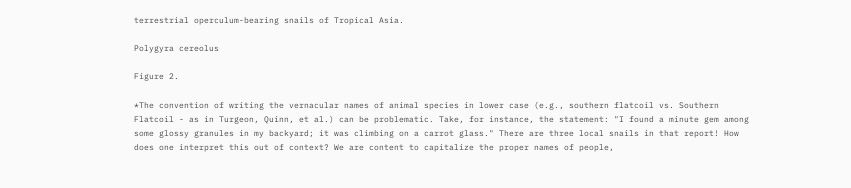terrestrial operculum-bearing snails of Tropical Asia.

Polygyra cereolus

Figure 2.

*The convention of writing the vernacular names of animal species in lower case (e.g., southern flatcoil vs. Southern Flatcoil - as in Turgeon, Quinn, et al.) can be problematic. Take, for instance, the statement: "I found a minute gem among some glossy granules in my backyard; it was climbing on a carrot glass." There are three local snails in that report! How does one interpret this out of context? We are content to capitalize the proper names of people,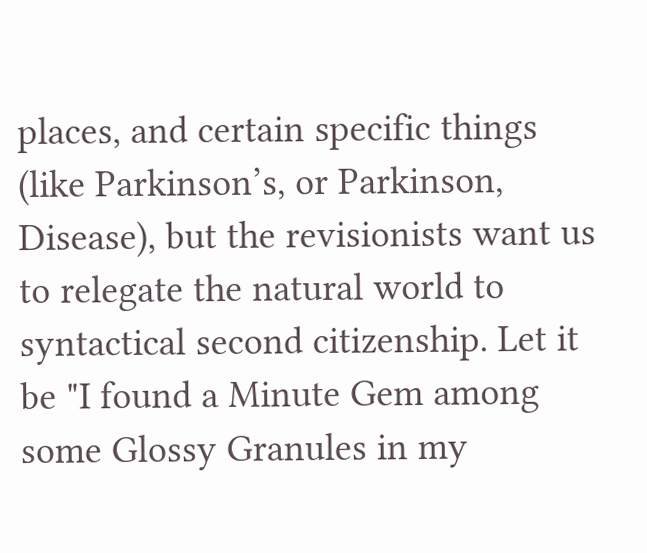places, and certain specific things (like Parkinson’s, or Parkinson, Disease), but the revisionists want us to relegate the natural world to syntactical second citizenship. Let it be "I found a Minute Gem among some Glossy Granules in my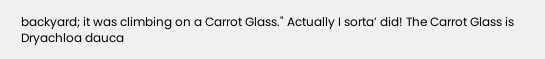backyard; it was climbing on a Carrot Glass." Actually I sorta’ did! The Carrot Glass is Dryachloa dauca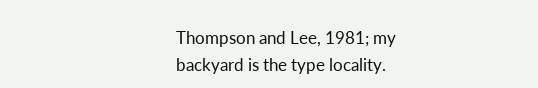Thompson and Lee, 1981; my backyard is the type locality.